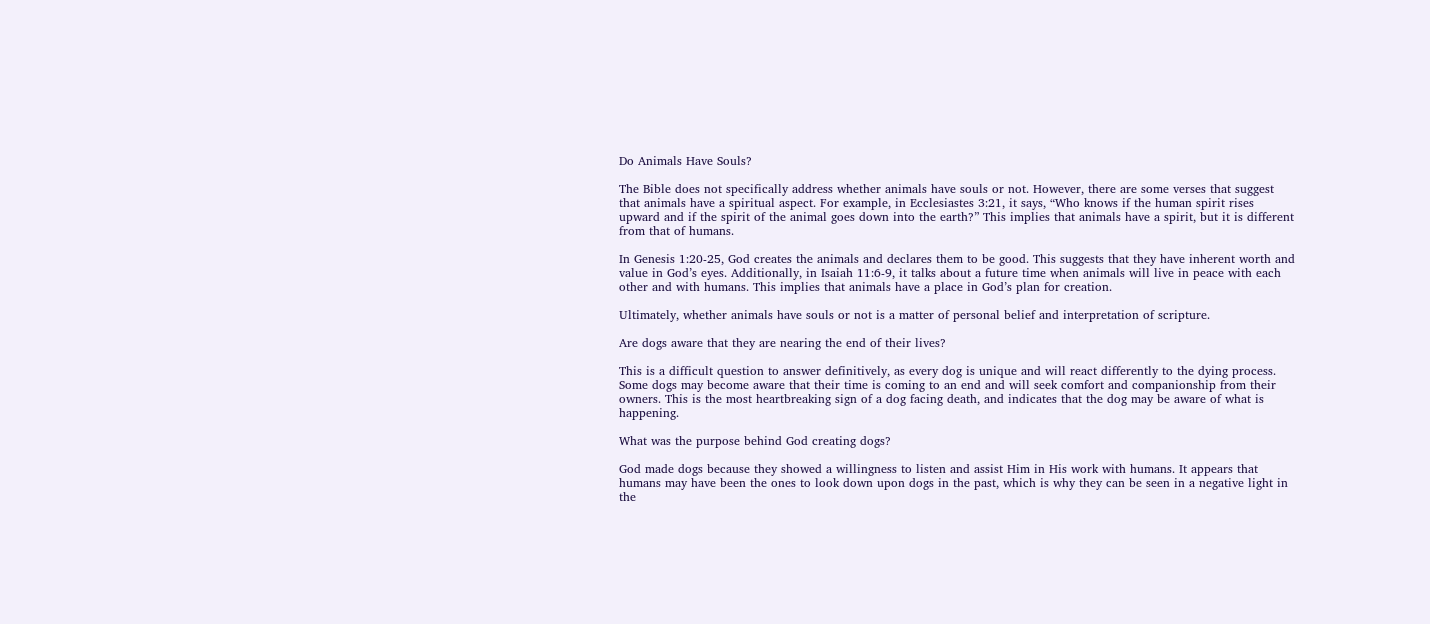Do Animals Have Souls?

The Bible does not specifically address whether animals have souls or not. However, there are some verses that suggest that animals have a spiritual aspect. For example, in Ecclesiastes 3:21, it says, “Who knows if the human spirit rises upward and if the spirit of the animal goes down into the earth?” This implies that animals have a spirit, but it is different from that of humans.

In Genesis 1:20-25, God creates the animals and declares them to be good. This suggests that they have inherent worth and value in God’s eyes. Additionally, in Isaiah 11:6-9, it talks about a future time when animals will live in peace with each other and with humans. This implies that animals have a place in God’s plan for creation.

Ultimately, whether animals have souls or not is a matter of personal belief and interpretation of scripture.

Are dogs aware that they are nearing the end of their lives?

This is a difficult question to answer definitively, as every dog is unique and will react differently to the dying process. Some dogs may become aware that their time is coming to an end and will seek comfort and companionship from their owners. This is the most heartbreaking sign of a dog facing death, and indicates that the dog may be aware of what is happening.

What was the purpose behind God creating dogs?

God made dogs because they showed a willingness to listen and assist Him in His work with humans. It appears that humans may have been the ones to look down upon dogs in the past, which is why they can be seen in a negative light in the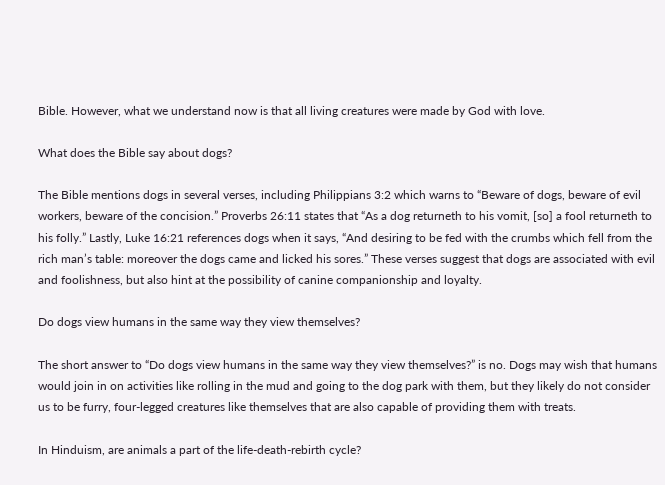Bible. However, what we understand now is that all living creatures were made by God with love.

What does the Bible say about dogs?

The Bible mentions dogs in several verses, including Philippians 3:2 which warns to “Beware of dogs, beware of evil workers, beware of the concision.” Proverbs 26:11 states that “As a dog returneth to his vomit, [so] a fool returneth to his folly.” Lastly, Luke 16:21 references dogs when it says, “And desiring to be fed with the crumbs which fell from the rich man’s table: moreover the dogs came and licked his sores.” These verses suggest that dogs are associated with evil and foolishness, but also hint at the possibility of canine companionship and loyalty.

Do dogs view humans in the same way they view themselves?

The short answer to “Do dogs view humans in the same way they view themselves?” is no. Dogs may wish that humans would join in on activities like rolling in the mud and going to the dog park with them, but they likely do not consider us to be furry, four-legged creatures like themselves that are also capable of providing them with treats.

In Hinduism, are animals a part of the life-death-rebirth cycle?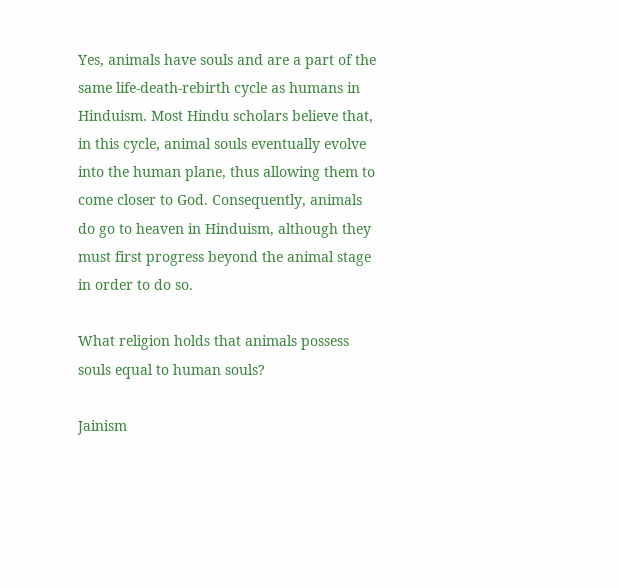Yes, animals have souls and are a part of the same life-death-rebirth cycle as humans in Hinduism. Most Hindu scholars believe that, in this cycle, animal souls eventually evolve into the human plane, thus allowing them to come closer to God. Consequently, animals do go to heaven in Hinduism, although they must first progress beyond the animal stage in order to do so.

What religion holds that animals possess souls equal to human souls?

Jainism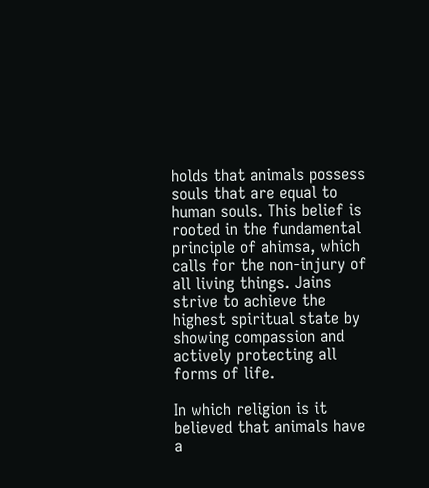holds that animals possess souls that are equal to human souls. This belief is rooted in the fundamental principle of ahimsa, which calls for the non-injury of all living things. Jains strive to achieve the highest spiritual state by showing compassion and actively protecting all forms of life.

In which religion is it believed that animals have a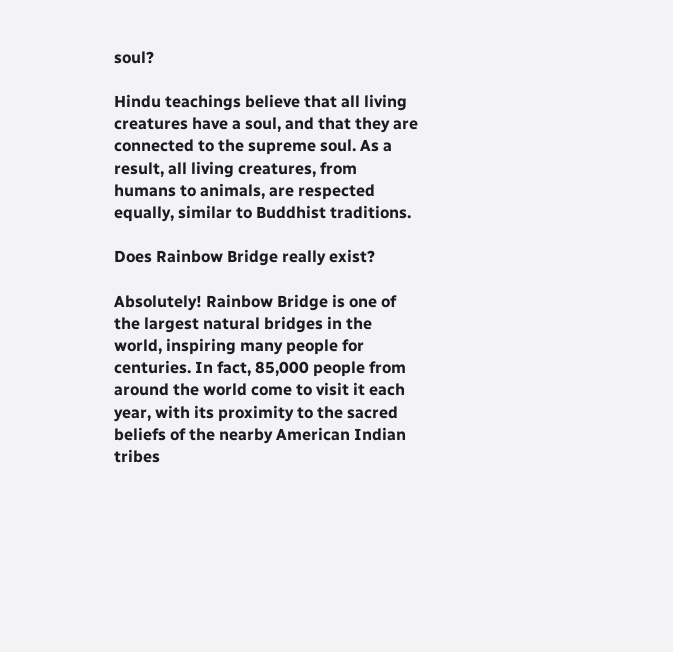soul?

Hindu teachings believe that all living creatures have a soul, and that they are connected to the supreme soul. As a result, all living creatures, from humans to animals, are respected equally, similar to Buddhist traditions.

Does Rainbow Bridge really exist?

Absolutely! Rainbow Bridge is one of the largest natural bridges in the world, inspiring many people for centuries. In fact, 85,000 people from around the world come to visit it each year, with its proximity to the sacred beliefs of the nearby American Indian tribes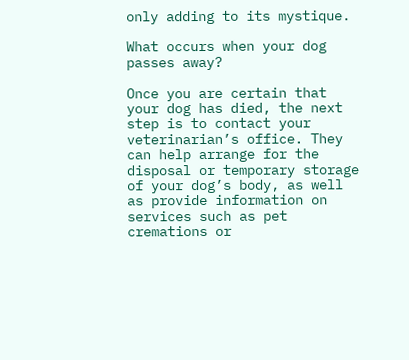only adding to its mystique.

What occurs when your dog passes away?

Once you are certain that your dog has died, the next step is to contact your veterinarian’s office. They can help arrange for the disposal or temporary storage of your dog’s body, as well as provide information on services such as pet cremations or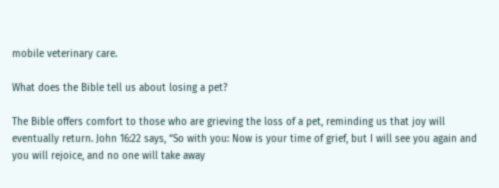mobile veterinary care.

What does the Bible tell us about losing a pet?

The Bible offers comfort to those who are grieving the loss of a pet, reminding us that joy will eventually return. John 16:22 says, “So with you: Now is your time of grief, but I will see you again and you will rejoice, and no one will take away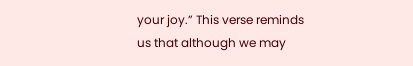your joy.” This verse reminds us that although we may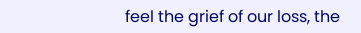feel the grief of our loss, the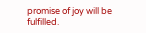promise of joy will be fulfilled.